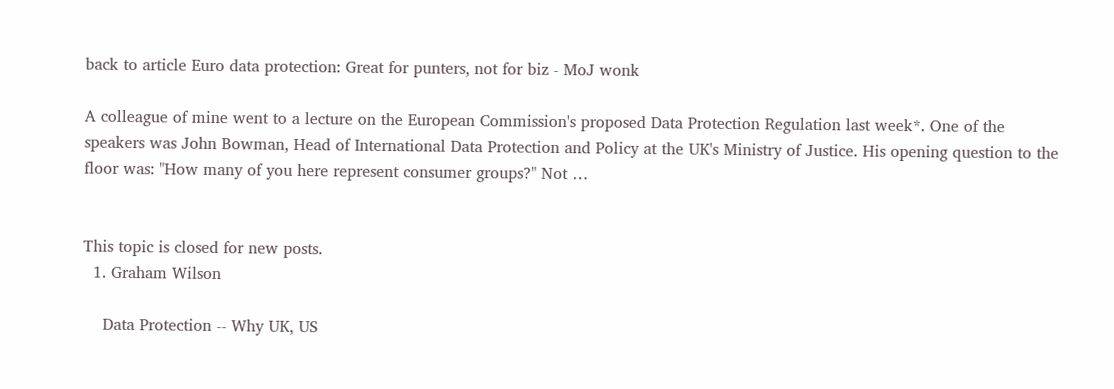back to article Euro data protection: Great for punters, not for biz - MoJ wonk

A colleague of mine went to a lecture on the European Commission's proposed Data Protection Regulation last week*. One of the speakers was John Bowman, Head of International Data Protection and Policy at the UK's Ministry of Justice. His opening question to the floor was: "How many of you here represent consumer groups?" Not …


This topic is closed for new posts.
  1. Graham Wilson

    Data Protection -- Why UK, US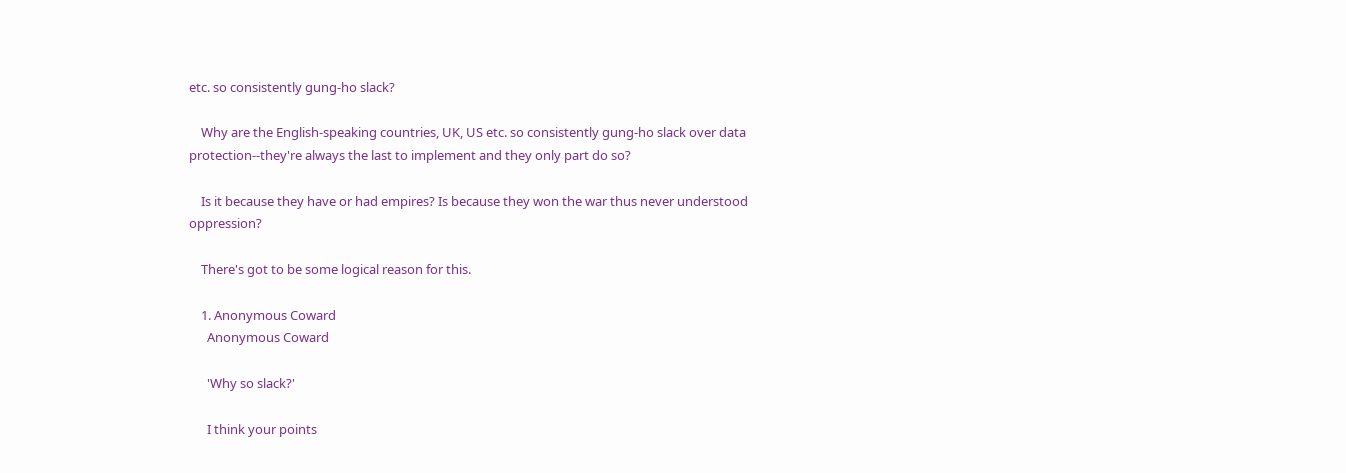etc. so consistently gung-ho slack?

    Why are the English-speaking countries, UK, US etc. so consistently gung-ho slack over data protection--they're always the last to implement and they only part do so?

    Is it because they have or had empires? Is because they won the war thus never understood oppression?

    There's got to be some logical reason for this.

    1. Anonymous Coward
      Anonymous Coward

      'Why so slack?'

      I think your points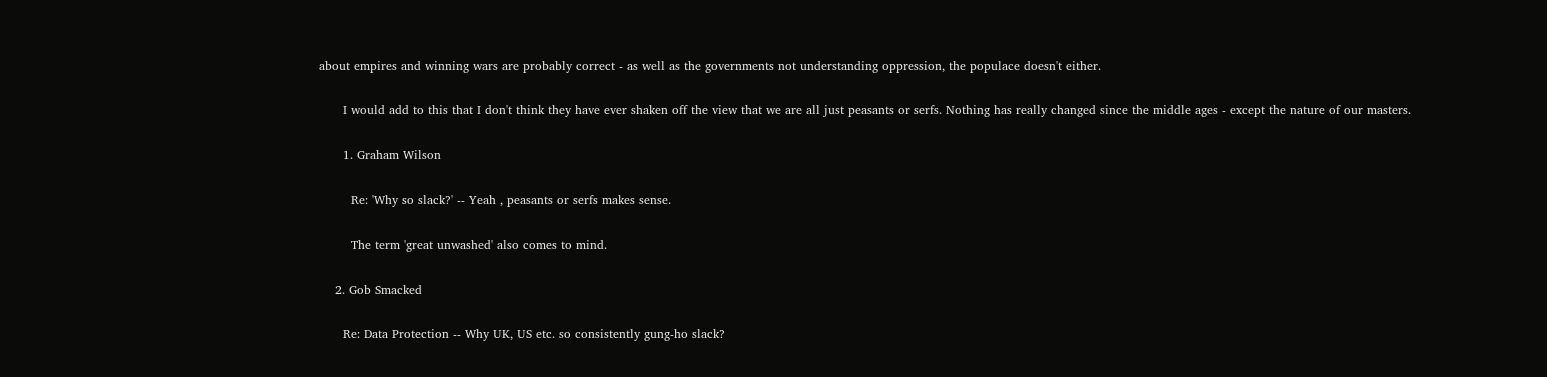about empires and winning wars are probably correct - as well as the governments not understanding oppression, the populace doesn't either.

      I would add to this that I don't think they have ever shaken off the view that we are all just peasants or serfs. Nothing has really changed since the middle ages - except the nature of our masters.

      1. Graham Wilson

        Re: 'Why so slack?' -- Yeah , peasants or serfs makes sense.

        The term 'great unwashed' also comes to mind.

    2. Gob Smacked

      Re: Data Protection -- Why UK, US etc. so consistently gung-ho slack?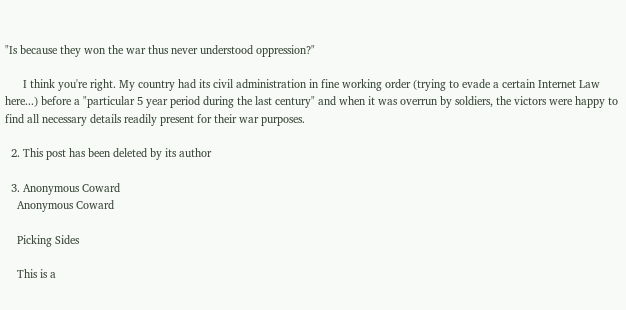"Is because they won the war thus never understood oppression?"

      I think you're right. My country had its civil administration in fine working order (trying to evade a certain Internet Law here...) before a "particular 5 year period during the last century" and when it was overrun by soldiers, the victors were happy to find all necessary details readily present for their war purposes.

  2. This post has been deleted by its author

  3. Anonymous Coward
    Anonymous Coward

    Picking Sides

    This is a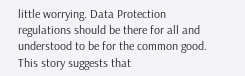little worrying. Data Protection regulations should be there for all and understood to be for the common good. This story suggests that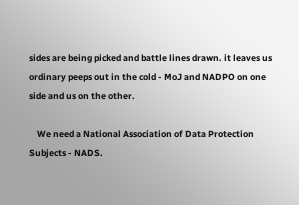sides are being picked and battle lines drawn. it leaves us ordinary peeps out in the cold - MoJ and NADPO on one side and us on the other.

    We need a National Association of Data Protection Subjects - NADS.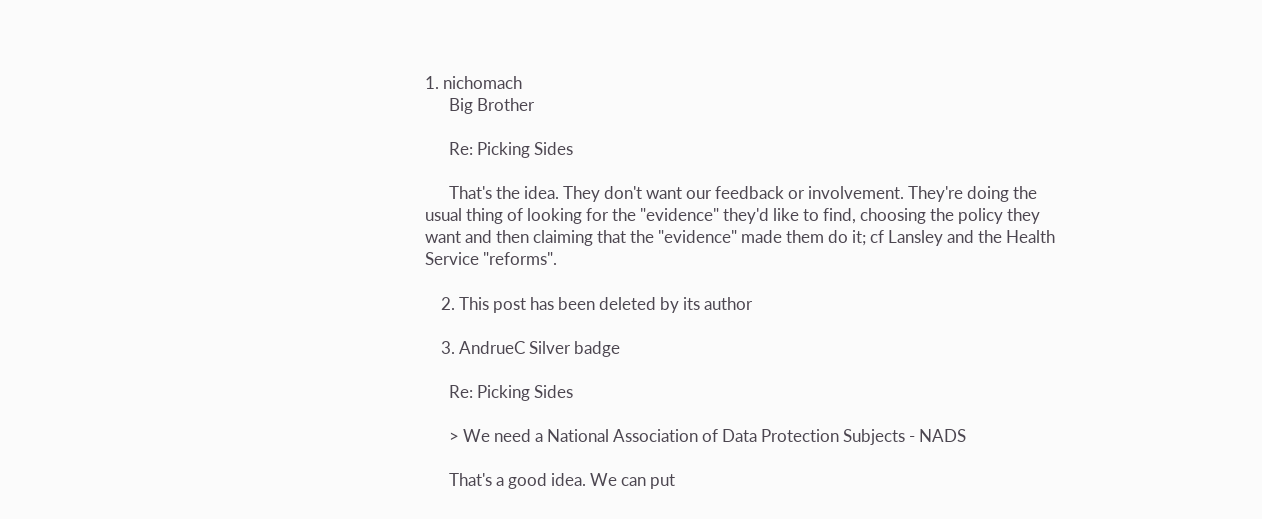1. nichomach
      Big Brother

      Re: Picking Sides

      That's the idea. They don't want our feedback or involvement. They're doing the usual thing of looking for the "evidence" they'd like to find, choosing the policy they want and then claiming that the "evidence" made them do it; cf Lansley and the Health Service "reforms".

    2. This post has been deleted by its author

    3. AndrueC Silver badge

      Re: Picking Sides

      > We need a National Association of Data Protection Subjects - NADS

      That's a good idea. We can put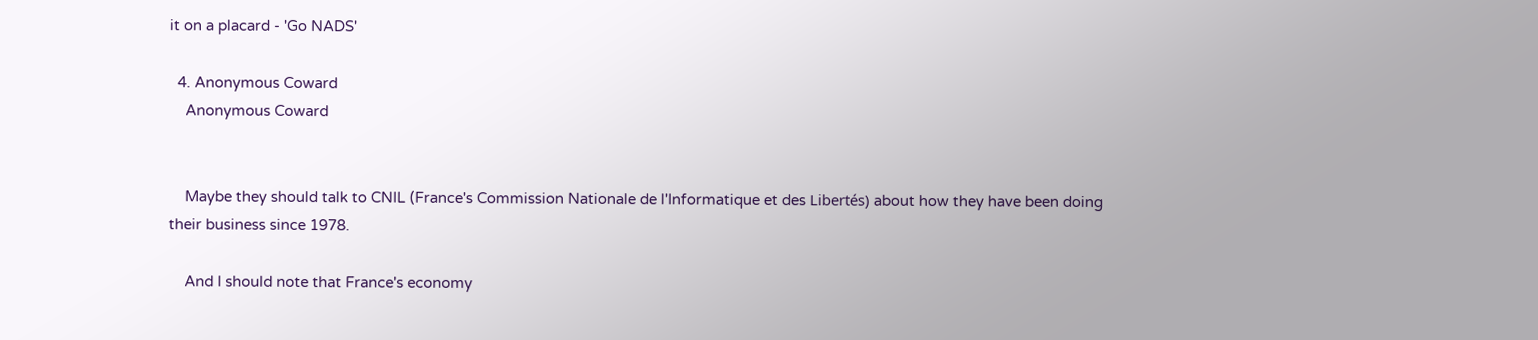it on a placard - 'Go NADS'

  4. Anonymous Coward
    Anonymous Coward


    Maybe they should talk to CNIL (France's Commission Nationale de l'Informatique et des Libertés) about how they have been doing their business since 1978.

    And I should note that France's economy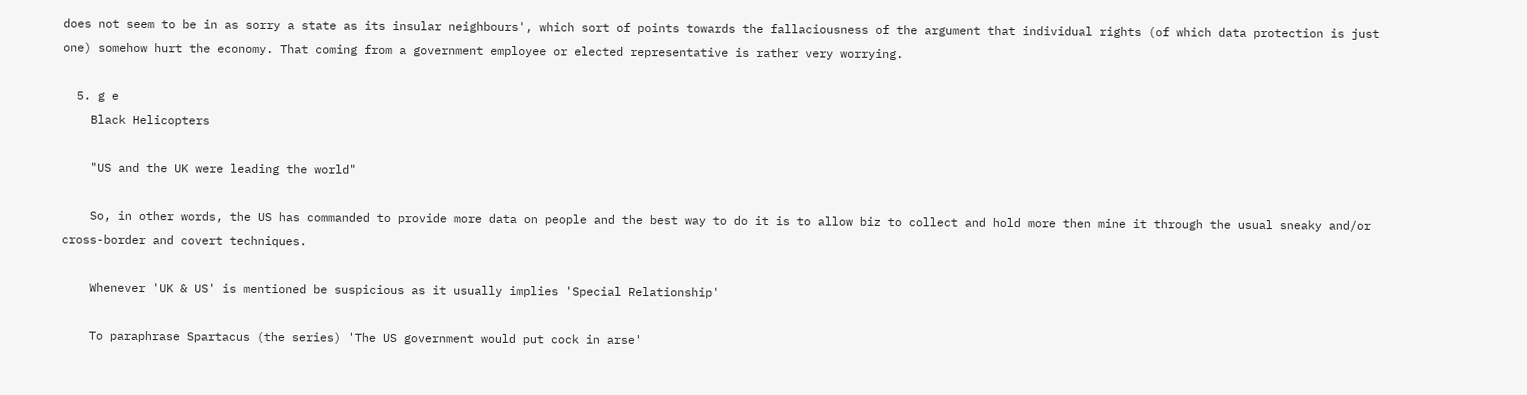does not seem to be in as sorry a state as its insular neighbours', which sort of points towards the fallaciousness of the argument that individual rights (of which data protection is just one) somehow hurt the economy. That coming from a government employee or elected representative is rather very worrying.

  5. g e
    Black Helicopters

    "US and the UK were leading the world"

    So, in other words, the US has commanded to provide more data on people and the best way to do it is to allow biz to collect and hold more then mine it through the usual sneaky and/or cross-border and covert techniques.

    Whenever 'UK & US' is mentioned be suspicious as it usually implies 'Special Relationship'

    To paraphrase Spartacus (the series) 'The US government would put cock in arse'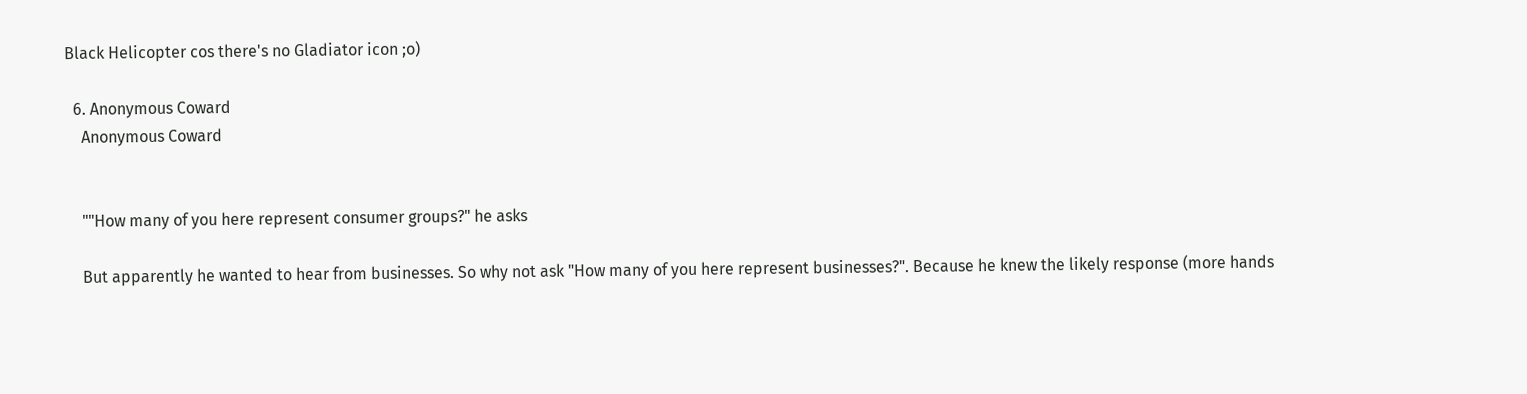Black Helicopter cos there's no Gladiator icon ;o)

  6. Anonymous Coward
    Anonymous Coward


    ""How many of you here represent consumer groups?" he asks

    But apparently he wanted to hear from businesses. So why not ask "How many of you here represent businesses?". Because he knew the likely response (more hands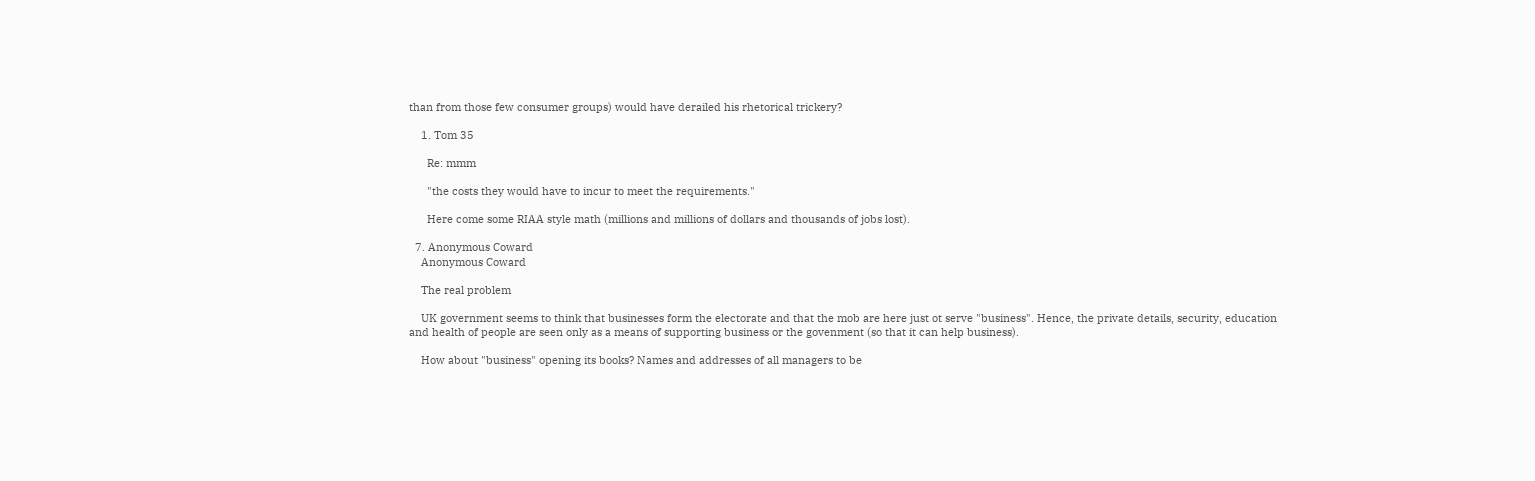than from those few consumer groups) would have derailed his rhetorical trickery?

    1. Tom 35

      Re: mmm

      "the costs they would have to incur to meet the requirements."

      Here come some RIAA style math (millions and millions of dollars and thousands of jobs lost).

  7. Anonymous Coward
    Anonymous Coward

    The real problem

    UK government seems to think that businesses form the electorate and that the mob are here just ot serve "business". Hence, the private details, security, education and health of people are seen only as a means of supporting business or the govenment (so that it can help business).

    How about "business" opening its books? Names and addresses of all managers to be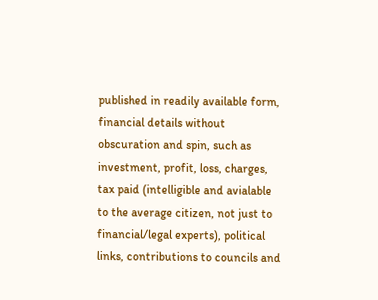published in readily available form, financial details without obscuration and spin, such as investment, profit, loss, charges, tax paid (intelligible and avialable to the average citizen, not just to financial/legal experts), political links, contributions to councils and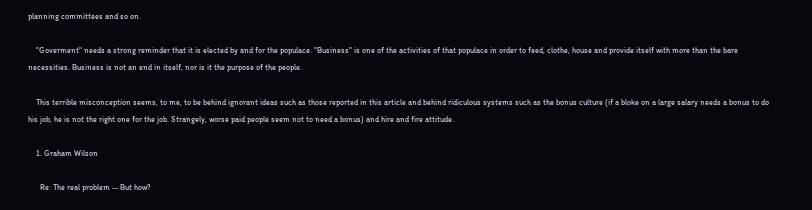planning committees and so on.

    "Goverment" needs a strong reminder that it is elected by and for the populace. "Business" is one of the activities of that populace in order to feed, clothe, house and provide itself with more than the bare necessities. Business is not an end in itself, nor is it the purpose of the people.

    This terrible misconception seems, to me, to be behind ignorant ideas such as those reported in this article and behind ridiculous systems such as the bonus culture (if a bloke on a large salary needs a bonus to do his job, he is not the right one for the job. Strangely, worse paid people seem not to need a bonus) and hire and fire attitude.

    1. Graham Wilson

      Re: The real problem -- But how?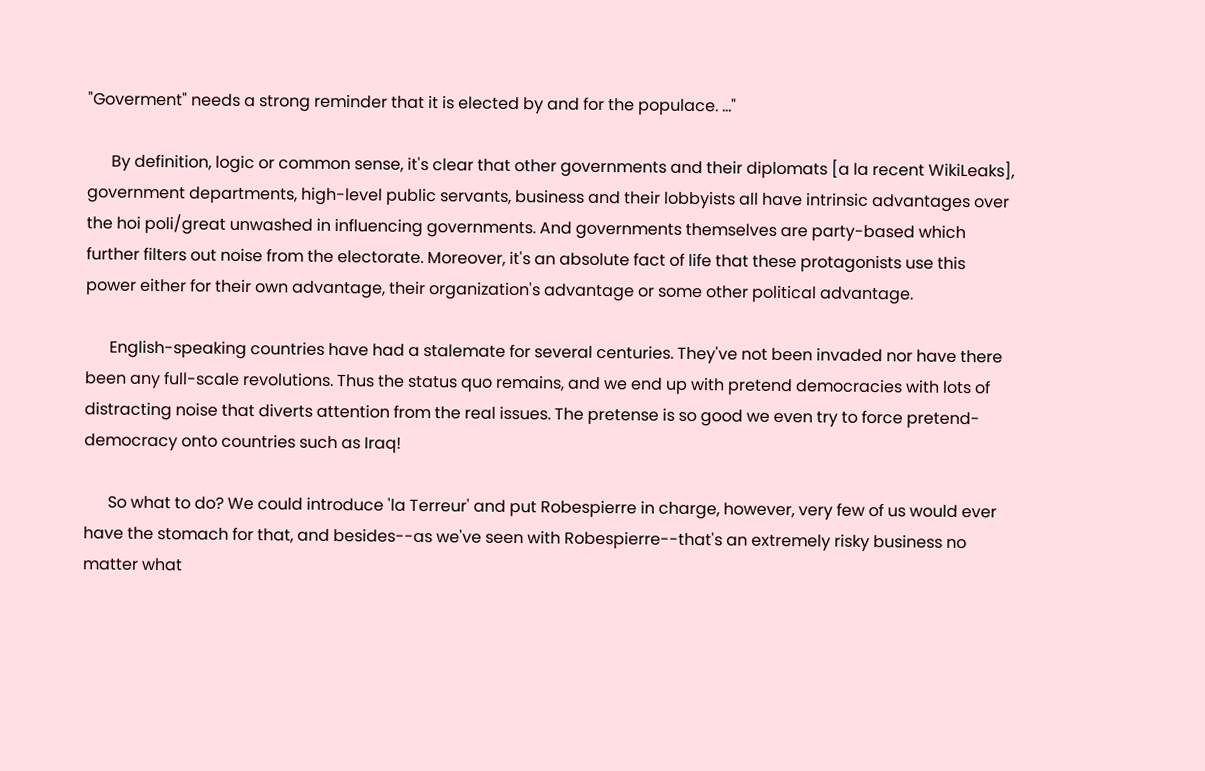"Goverment" needs a strong reminder that it is elected by and for the populace. ..."

      By definition, logic or common sense, it's clear that other governments and their diplomats [a la recent WikiLeaks], government departments, high-level public servants, business and their lobbyists all have intrinsic advantages over the hoi poli/great unwashed in influencing governments. And governments themselves are party-based which further filters out noise from the electorate. Moreover, it's an absolute fact of life that these protagonists use this power either for their own advantage, their organization's advantage or some other political advantage.

      English-speaking countries have had a stalemate for several centuries. They've not been invaded nor have there been any full-scale revolutions. Thus the status quo remains, and we end up with pretend democracies with lots of distracting noise that diverts attention from the real issues. The pretense is so good we even try to force pretend-democracy onto countries such as Iraq!

      So what to do? We could introduce 'la Terreur' and put Robespierre in charge, however, very few of us would ever have the stomach for that, and besides--as we've seen with Robespierre--that's an extremely risky business no matter what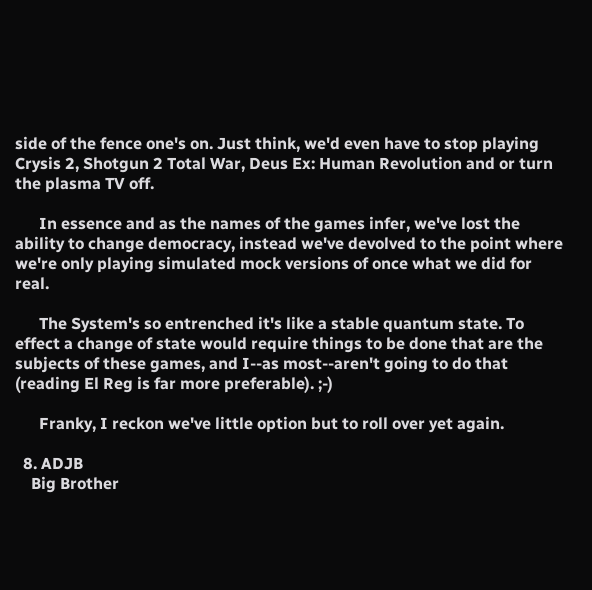side of the fence one's on. Just think, we'd even have to stop playing Crysis 2, Shotgun 2 Total War, Deus Ex: Human Revolution and or turn the plasma TV off.

      In essence and as the names of the games infer, we've lost the ability to change democracy, instead we've devolved to the point where we're only playing simulated mock versions of once what we did for real.

      The System's so entrenched it's like a stable quantum state. To effect a change of state would require things to be done that are the subjects of these games, and I--as most--aren't going to do that (reading El Reg is far more preferable). ;-)

      Franky, I reckon we've little option but to roll over yet again.

  8. ADJB
    Big Brother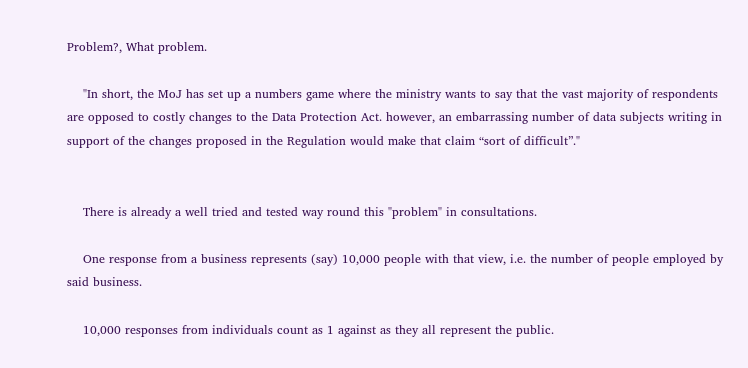Problem?, What problem.

    "In short, the MoJ has set up a numbers game where the ministry wants to say that the vast majority of respondents are opposed to costly changes to the Data Protection Act. however, an embarrassing number of data subjects writing in support of the changes proposed in the Regulation would make that claim “sort of difficult”."


    There is already a well tried and tested way round this "problem" in consultations.

    One response from a business represents (say) 10,000 people with that view, i.e. the number of people employed by said business.

    10,000 responses from individuals count as 1 against as they all represent the public.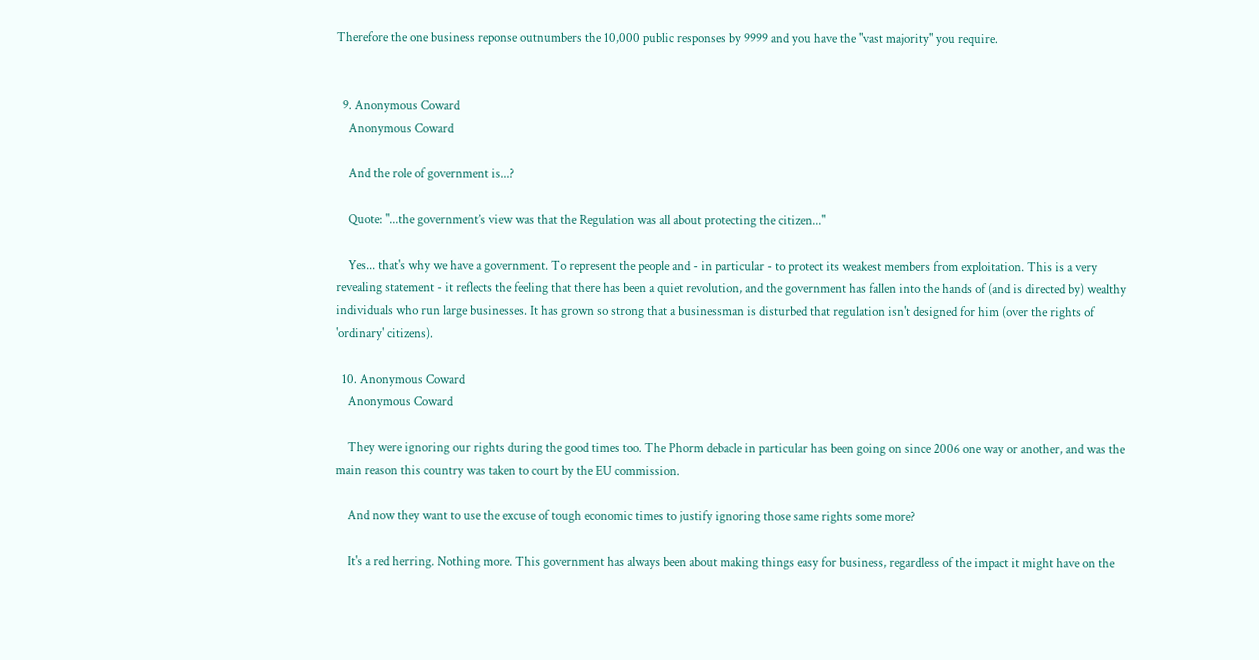Therefore the one business reponse outnumbers the 10,000 public responses by 9999 and you have the "vast majority" you require.


  9. Anonymous Coward
    Anonymous Coward

    And the role of government is...?

    Quote: "...the government’s view was that the Regulation was all about protecting the citizen..."

    Yes... that's why we have a government. To represent the people and - in particular - to protect its weakest members from exploitation. This is a very revealing statement - it reflects the feeling that there has been a quiet revolution, and the government has fallen into the hands of (and is directed by) wealthy individuals who run large businesses. It has grown so strong that a businessman is disturbed that regulation isn't designed for him (over the rights of 'ordinary' citizens).

  10. Anonymous Coward
    Anonymous Coward

    They were ignoring our rights during the good times too. The Phorm debacle in particular has been going on since 2006 one way or another, and was the main reason this country was taken to court by the EU commission.

    And now they want to use the excuse of tough economic times to justify ignoring those same rights some more?

    It's a red herring. Nothing more. This government has always been about making things easy for business, regardless of the impact it might have on the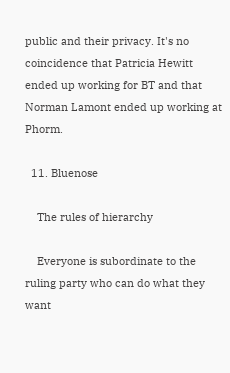public and their privacy. It's no coincidence that Patricia Hewitt ended up working for BT and that Norman Lamont ended up working at Phorm.

  11. Bluenose

    The rules of hierarchy

    Everyone is subordinate to the ruling party who can do what they want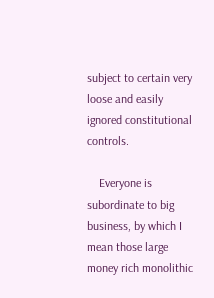subject to certain very loose and easily ignored constitutional controls.

    Everyone is subordinate to big business, by which I mean those large money rich monolithic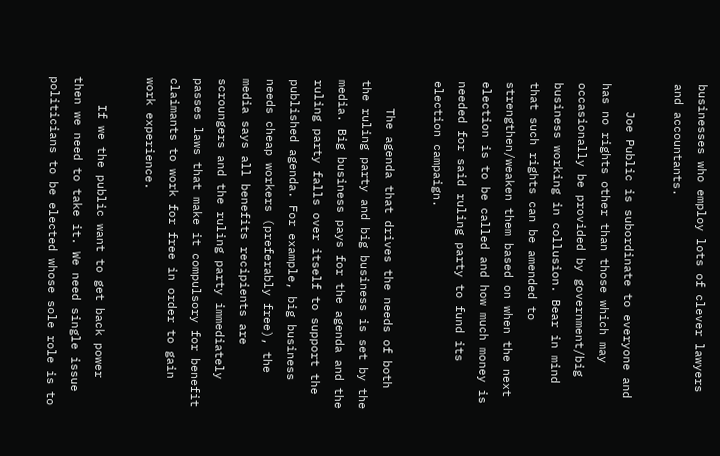businesses who employ lots of clever lawyers and accountants.

    Joe Public is subordinate to everyone and has no rights other than those which may occasionally be provided by government/big business working in collusion. Bear in mind that such rights can be amended to strengthen/weaken them based on when the next election is to be called and how much money is needed for said ruling party to fund its election campaign.

    The agenda that drives the needs of both the ruling party and big business is set by the media. Big business pays for the agenda and the ruling party falls over itself to support the published agenda. For example, big business needs cheap workers (preferably free), the media says all benefits recipients are scroungers and the ruling party immediately passes laws that make it compulsory for benefit claimants to work for free in order to gain work experience.

    If we the public want to get back power then we need to take it. We need single issue politicians to be elected whose sole role is to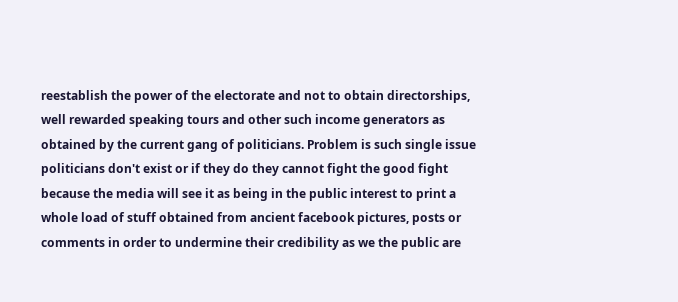reestablish the power of the electorate and not to obtain directorships, well rewarded speaking tours and other such income generators as obtained by the current gang of politicians. Problem is such single issue politicians don't exist or if they do they cannot fight the good fight because the media will see it as being in the public interest to print a whole load of stuff obtained from ancient facebook pictures, posts or comments in order to undermine their credibility as we the public are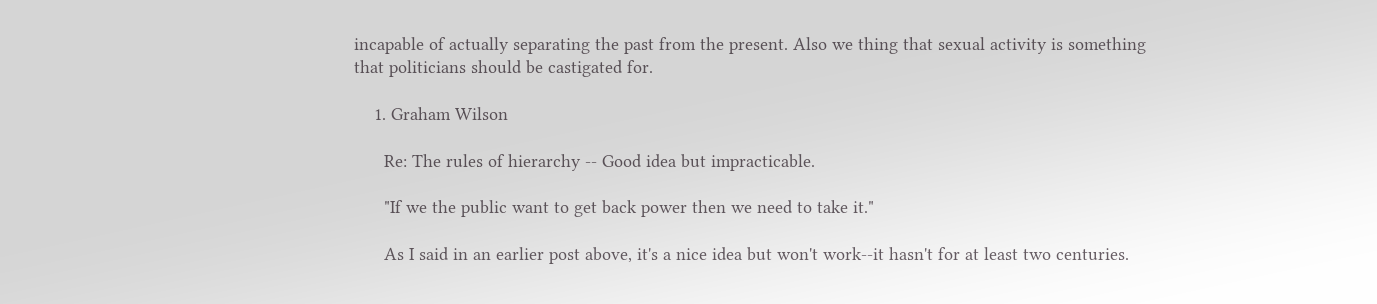incapable of actually separating the past from the present. Also we thing that sexual activity is something that politicians should be castigated for.

    1. Graham Wilson

      Re: The rules of hierarchy -- Good idea but impracticable.

      "If we the public want to get back power then we need to take it."

      As I said in an earlier post above, it's a nice idea but won't work--it hasn't for at least two centuries.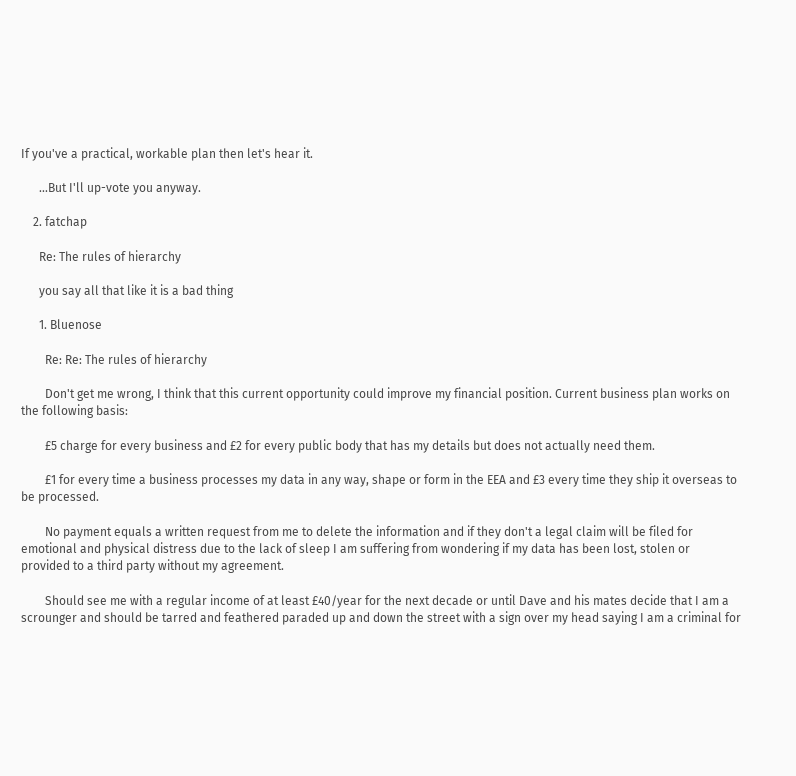If you've a practical, workable plan then let's hear it.

      ...But I'll up-vote you anyway.

    2. fatchap

      Re: The rules of hierarchy

      you say all that like it is a bad thing

      1. Bluenose

        Re: Re: The rules of hierarchy

        Don't get me wrong, I think that this current opportunity could improve my financial position. Current business plan works on the following basis:

        £5 charge for every business and £2 for every public body that has my details but does not actually need them.

        £1 for every time a business processes my data in any way, shape or form in the EEA and £3 every time they ship it overseas to be processed.

        No payment equals a written request from me to delete the information and if they don't a legal claim will be filed for emotional and physical distress due to the lack of sleep I am suffering from wondering if my data has been lost, stolen or provided to a third party without my agreement.

        Should see me with a regular income of at least £40/year for the next decade or until Dave and his mates decide that I am a scrounger and should be tarred and feathered paraded up and down the street with a sign over my head saying I am a criminal for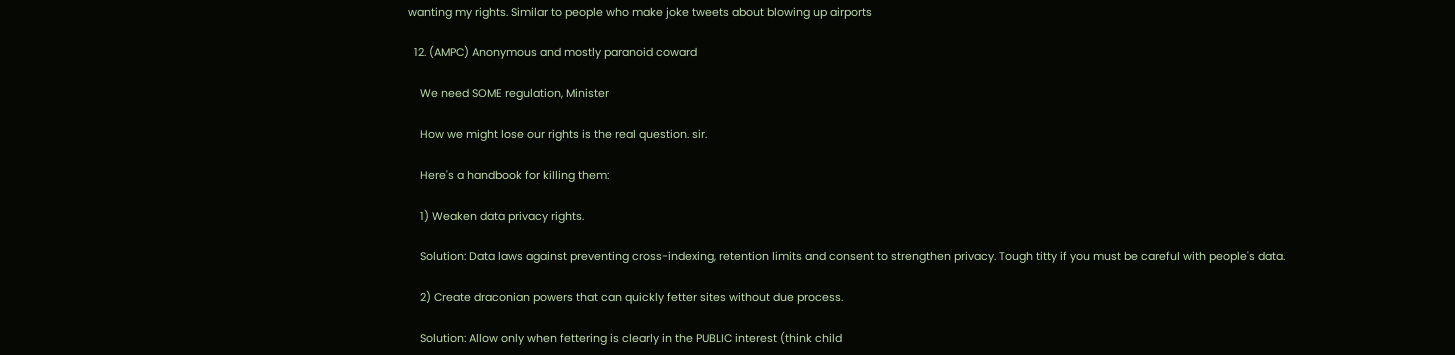wanting my rights. Similar to people who make joke tweets about blowing up airports

  12. (AMPC) Anonymous and mostly paranoid coward

    We need SOME regulation, Minister

    How we might lose our rights is the real question. sir.

    Here's a handbook for killing them:

    1) Weaken data privacy rights.

    Solution: Data laws against preventing cross-indexing, retention limits and consent to strengthen privacy. Tough titty if you must be careful with people's data.

    2) Create draconian powers that can quickly fetter sites without due process.

    Solution: Allow only when fettering is clearly in the PUBLIC interest (think child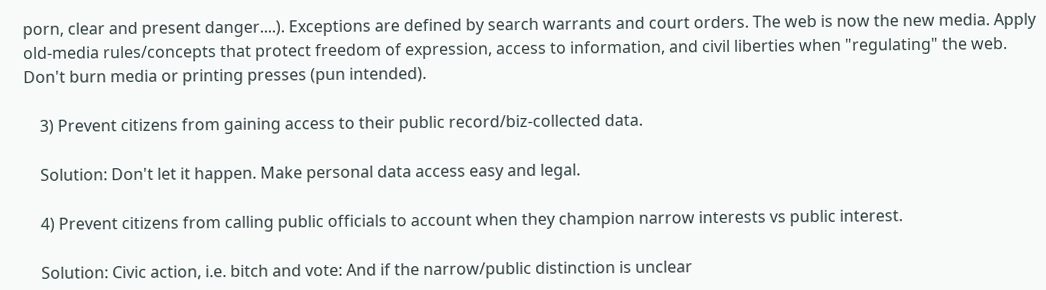porn, clear and present danger....). Exceptions are defined by search warrants and court orders. The web is now the new media. Apply old-media rules/concepts that protect freedom of expression, access to information, and civil liberties when "regulating" the web. Don't burn media or printing presses (pun intended).

    3) Prevent citizens from gaining access to their public record/biz-collected data.

    Solution: Don't let it happen. Make personal data access easy and legal.

    4) Prevent citizens from calling public officials to account when they champion narrow interests vs public interest.

    Solution: Civic action, i.e. bitch and vote: And if the narrow/public distinction is unclear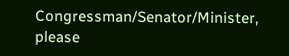Congressman/Senator/Minister, please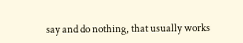say and do nothing, that usually works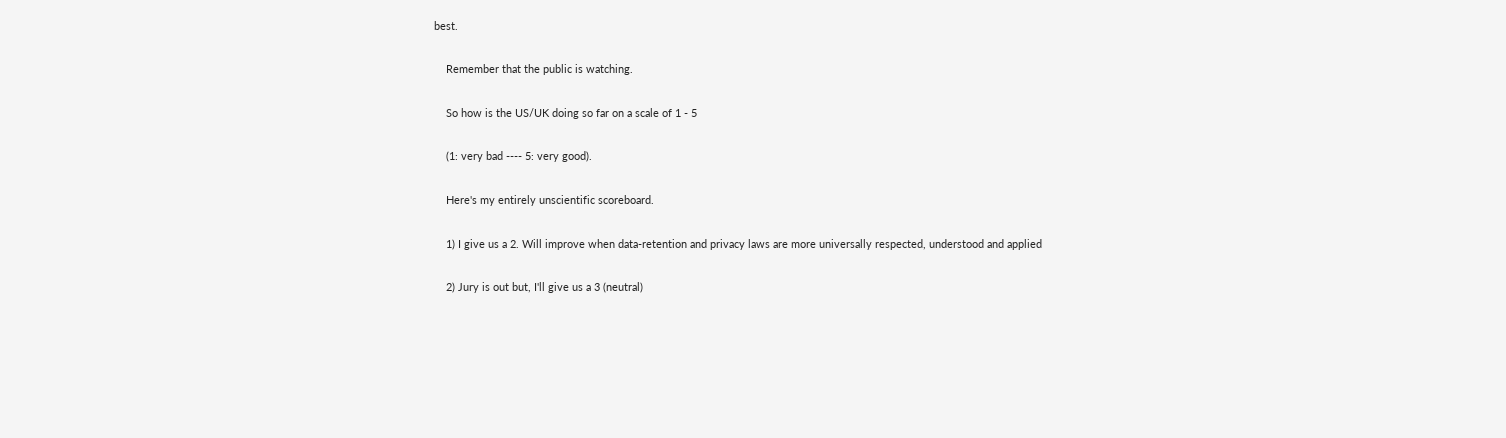best.

    Remember that the public is watching.

    So how is the US/UK doing so far on a scale of 1 - 5

    (1: very bad ---- 5: very good).

    Here's my entirely unscientific scoreboard.

    1) I give us a 2. Will improve when data-retention and privacy laws are more universally respected, understood and applied

    2) Jury is out but, I'll give us a 3 (neutral)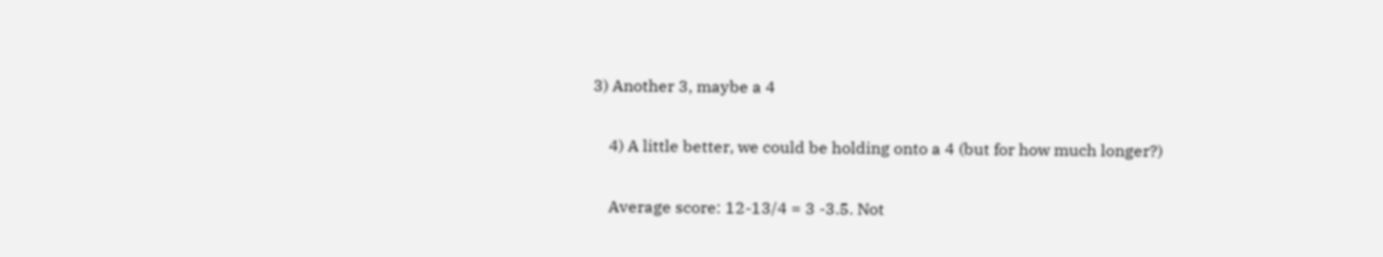3) Another 3, maybe a 4

    4) A little better, we could be holding onto a 4 (but for how much longer?)

    Average score: 12-13/4 = 3 -3.5. Not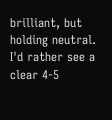brilliant, but holding neutral. I'd rather see a clear 4-5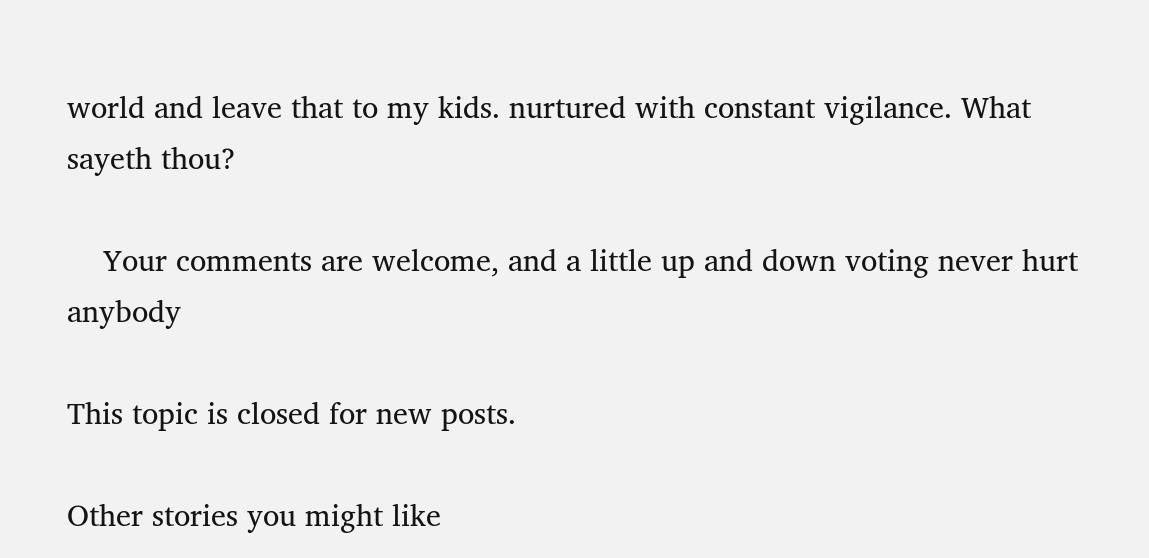world and leave that to my kids. nurtured with constant vigilance. What sayeth thou?

    Your comments are welcome, and a little up and down voting never hurt anybody

This topic is closed for new posts.

Other stories you might like